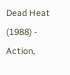Dead Heat (1988) - Action,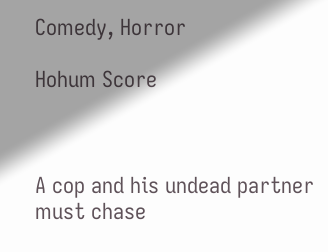Comedy, Horror

Hohum Score



A cop and his undead partner must chase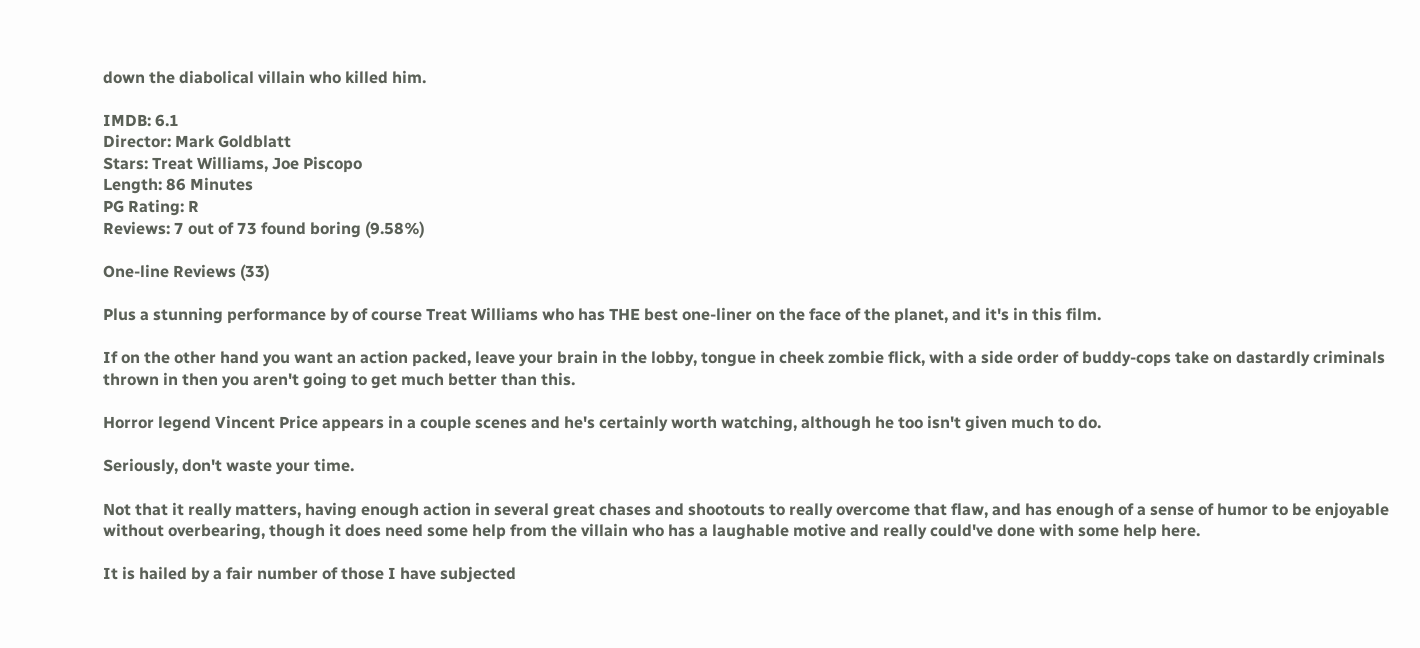down the diabolical villain who killed him.

IMDB: 6.1
Director: Mark Goldblatt
Stars: Treat Williams, Joe Piscopo
Length: 86 Minutes
PG Rating: R
Reviews: 7 out of 73 found boring (9.58%)

One-line Reviews (33)

Plus a stunning performance by of course Treat Williams who has THE best one-liner on the face of the planet, and it's in this film.

If on the other hand you want an action packed, leave your brain in the lobby, tongue in cheek zombie flick, with a side order of buddy-cops take on dastardly criminals thrown in then you aren't going to get much better than this.

Horror legend Vincent Price appears in a couple scenes and he's certainly worth watching, although he too isn't given much to do.

Seriously, don't waste your time.

Not that it really matters, having enough action in several great chases and shootouts to really overcome that flaw, and has enough of a sense of humor to be enjoyable without overbearing, though it does need some help from the villain who has a laughable motive and really could've done with some help here.

It is hailed by a fair number of those I have subjected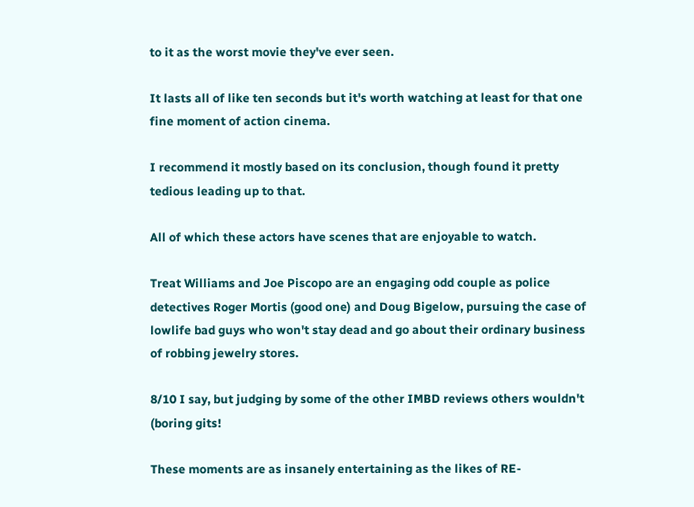to it as the worst movie they've ever seen.

It lasts all of like ten seconds but it's worth watching at least for that one fine moment of action cinema.

I recommend it mostly based on its conclusion, though found it pretty tedious leading up to that.

All of which these actors have scenes that are enjoyable to watch.

Treat Williams and Joe Piscopo are an engaging odd couple as police detectives Roger Mortis (good one) and Doug Bigelow, pursuing the case of lowlife bad guys who won't stay dead and go about their ordinary business of robbing jewelry stores.

8/10 I say, but judging by some of the other IMBD reviews others wouldn't (boring gits!

These moments are as insanely entertaining as the likes of RE-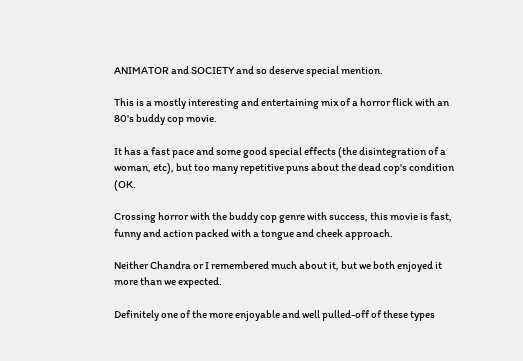ANIMATOR and SOCIETY and so deserve special mention.

This is a mostly interesting and entertaining mix of a horror flick with an 80's buddy cop movie.

It has a fast pace and some good special effects (the disintegration of a woman, etc), but too many repetitive puns about the dead cop's condition (OK.

Crossing horror with the buddy cop genre with success, this movie is fast, funny and action packed with a tongue and cheek approach.

Neither Chandra or I remembered much about it, but we both enjoyed it more than we expected.

Definitely one of the more enjoyable and well pulled-off of these types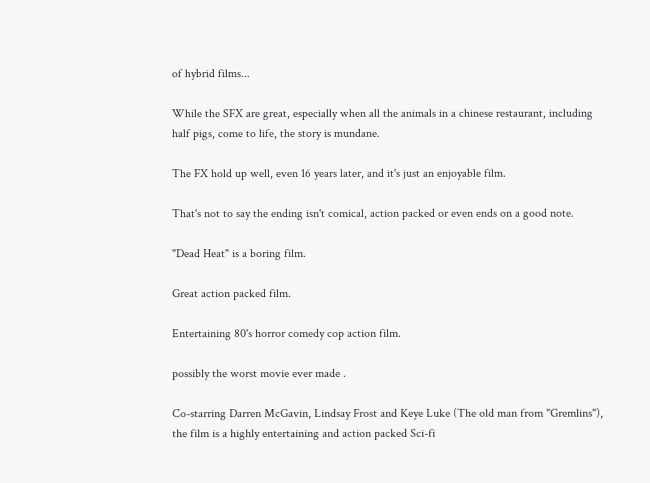of hybrid films...

While the SFX are great, especially when all the animals in a chinese restaurant, including half pigs, come to life, the story is mundane.

The FX hold up well, even 16 years later, and it's just an enjoyable film.

That's not to say the ending isn't comical, action packed or even ends on a good note.

"Dead Heat" is a boring film.

Great action packed film.

Entertaining 80's horror comedy cop action film.

possibly the worst movie ever made .

Co-starring Darren McGavin, Lindsay Frost and Keye Luke (The old man from "Gremlins"), the film is a highly entertaining and action packed Sci-fi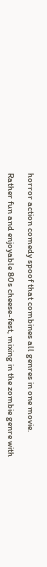horror action comedy spoof that combines all genres in one movie.

Rather fun and enjoyable 80s cheese-fest, mixing in the zombie genre with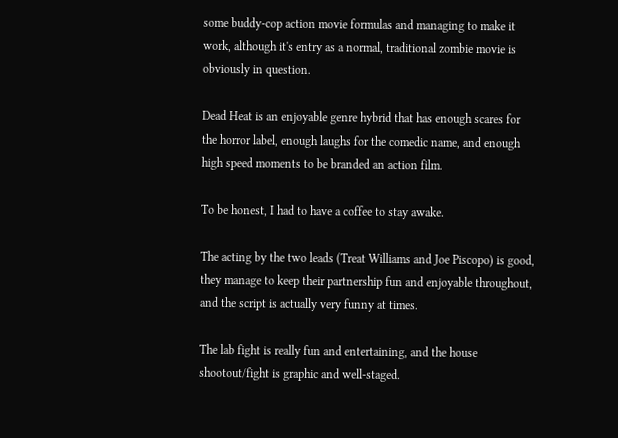some buddy-cop action movie formulas and managing to make it work, although it's entry as a normal, traditional zombie movie is obviously in question.

Dead Heat is an enjoyable genre hybrid that has enough scares for the horror label, enough laughs for the comedic name, and enough high speed moments to be branded an action film.

To be honest, I had to have a coffee to stay awake.

The acting by the two leads (Treat Williams and Joe Piscopo) is good, they manage to keep their partnership fun and enjoyable throughout, and the script is actually very funny at times.

The lab fight is really fun and entertaining, and the house shootout/fight is graphic and well-staged.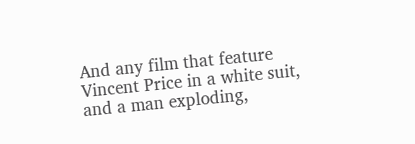And any film that feature Vincent Price in a white suit, and a man exploding,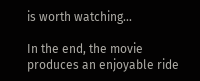is worth watching...

In the end, the movie produces an enjoyable ride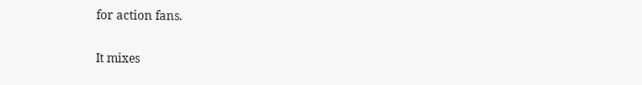for action fans.

It mixes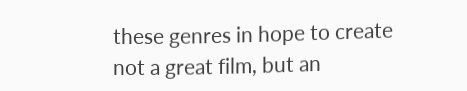these genres in hope to create not a great film, but an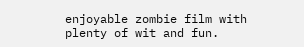enjoyable zombie film with plenty of wit and fun.